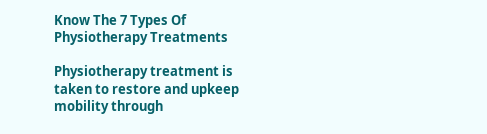Know The 7 Types Of Physiotherapy Treatments

Physiotherapy treatment is taken to restore and upkeep mobility through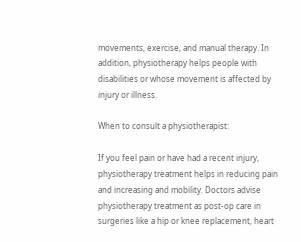movements, exercise, and manual therapy. In addition, physiotherapy helps people with disabilities or whose movement is affected by injury or illness.

When to consult a physiotherapist:

If you feel pain or have had a recent injury, physiotherapy treatment helps in reducing pain and increasing and mobility. Doctors advise physiotherapy treatment as post-op care in surgeries like a hip or knee replacement, heart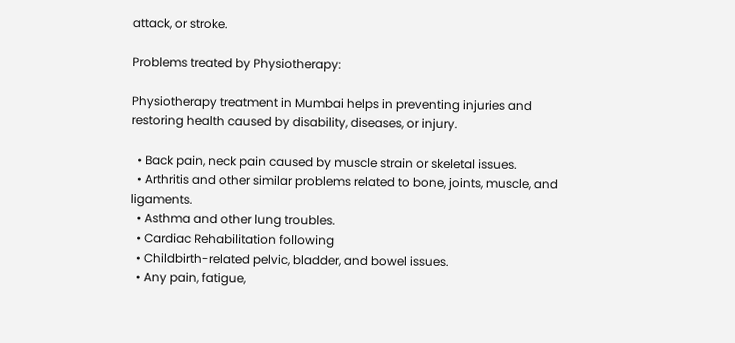attack, or stroke.

Problems treated by Physiotherapy:

Physiotherapy treatment in Mumbai helps in preventing injuries and restoring health caused by disability, diseases, or injury.

  • Back pain, neck pain caused by muscle strain or skeletal issues.
  • Arthritis and other similar problems related to bone, joints, muscle, and ligaments.
  • Asthma and other lung troubles.
  • Cardiac Rehabilitation following
  • Childbirth-related pelvic, bladder, and bowel issues.
  • Any pain, fatigue,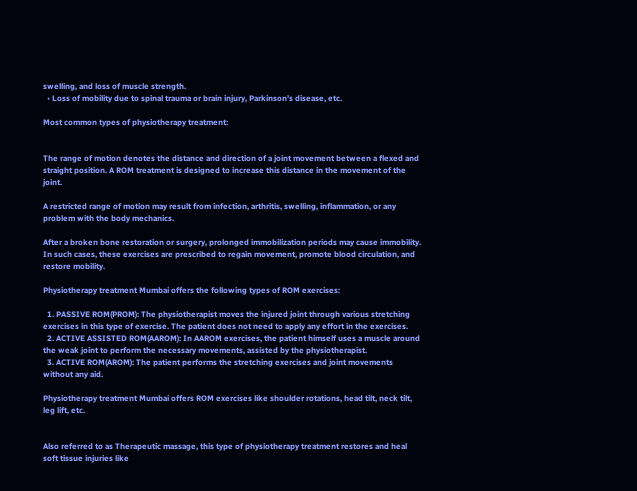swelling, and loss of muscle strength.
  • Loss of mobility due to spinal trauma or brain injury, Parkinson’s disease, etc.

Most common types of physiotherapy treatment:


The range of motion denotes the distance and direction of a joint movement between a flexed and straight position. A ROM treatment is designed to increase this distance in the movement of the joint.

A restricted range of motion may result from infection, arthritis, swelling, inflammation, or any problem with the body mechanics.

After a broken bone restoration or surgery, prolonged immobilization periods may cause immobility. In such cases, these exercises are prescribed to regain movement, promote blood circulation, and restore mobility.

Physiotherapy treatment Mumbai offers the following types of ROM exercises:

  1. PASSIVE ROM(PROM): The physiotherapist moves the injured joint through various stretching exercises in this type of exercise. The patient does not need to apply any effort in the exercises.
  2. ACTIVE ASSISTED ROM(AAROM): In AAROM exercises, the patient himself uses a muscle around the weak joint to perform the necessary movements, assisted by the physiotherapist.
  3. ACTIVE ROM(AROM): The patient performs the stretching exercises and joint movements without any aid.

Physiotherapy treatment Mumbai offers ROM exercises like shoulder rotations, head tilt, neck tilt, leg lift, etc.


Also referred to as Therapeutic massage, this type of physiotherapy treatment restores and heal soft tissue injuries like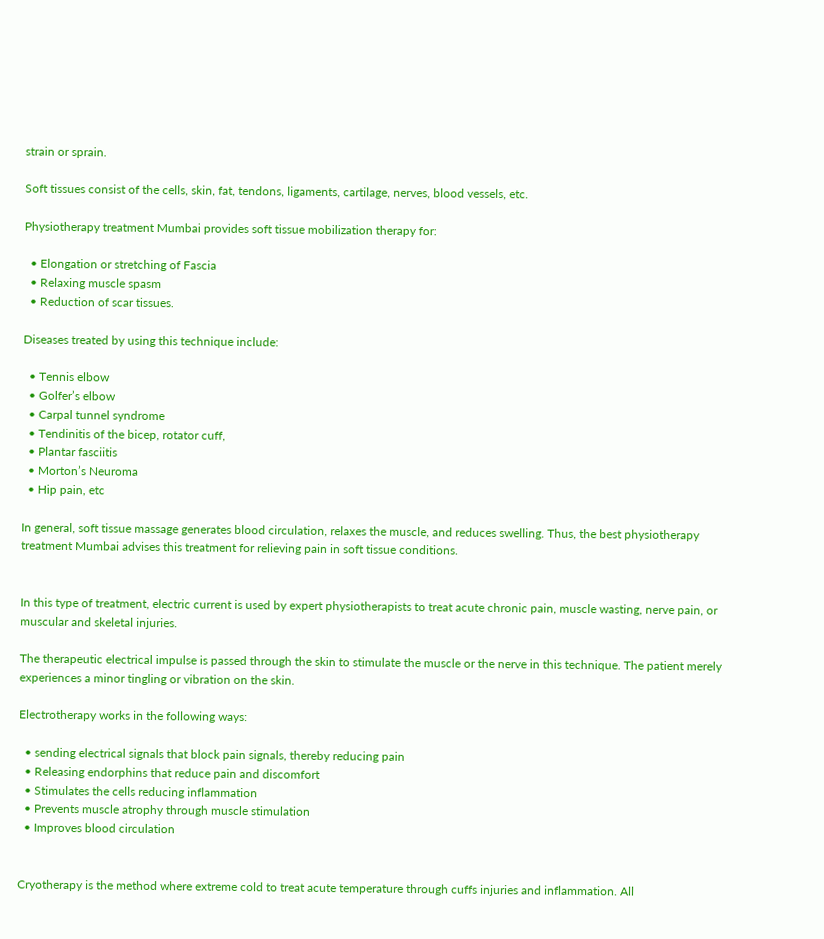strain or sprain.

Soft tissues consist of the cells, skin, fat, tendons, ligaments, cartilage, nerves, blood vessels, etc.

Physiotherapy treatment Mumbai provides soft tissue mobilization therapy for:

  • Elongation or stretching of Fascia
  • Relaxing muscle spasm
  • Reduction of scar tissues.

Diseases treated by using this technique include:

  • Tennis elbow
  • Golfer’s elbow
  • Carpal tunnel syndrome
  • Tendinitis of the bicep, rotator cuff,
  • Plantar fasciitis
  • Morton’s Neuroma
  • Hip pain, etc

In general, soft tissue massage generates blood circulation, relaxes the muscle, and reduces swelling. Thus, the best physiotherapy treatment Mumbai advises this treatment for relieving pain in soft tissue conditions.


In this type of treatment, electric current is used by expert physiotherapists to treat acute chronic pain, muscle wasting, nerve pain, or muscular and skeletal injuries.

The therapeutic electrical impulse is passed through the skin to stimulate the muscle or the nerve in this technique. The patient merely experiences a minor tingling or vibration on the skin.

Electrotherapy works in the following ways:

  • sending electrical signals that block pain signals, thereby reducing pain
  • Releasing endorphins that reduce pain and discomfort
  • Stimulates the cells reducing inflammation
  • Prevents muscle atrophy through muscle stimulation
  • Improves blood circulation


Cryotherapy is the method where extreme cold to treat acute temperature through cuffs injuries and inflammation. All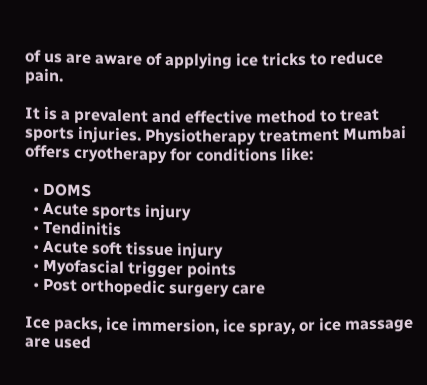of us are aware of applying ice tricks to reduce pain.

It is a prevalent and effective method to treat sports injuries. Physiotherapy treatment Mumbai offers cryotherapy for conditions like:

  • DOMS
  • Acute sports injury
  • Tendinitis
  • Acute soft tissue injury
  • Myofascial trigger points
  • Post orthopedic surgery care

Ice packs, ice immersion, ice spray, or ice massage are used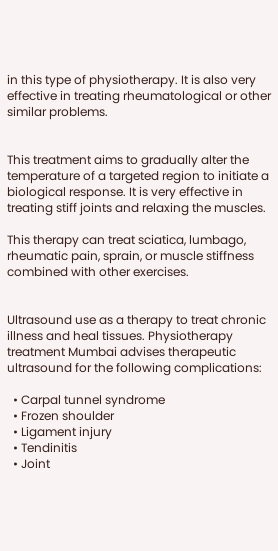in this type of physiotherapy. It is also very effective in treating rheumatological or other similar problems.


This treatment aims to gradually alter the temperature of a targeted region to initiate a biological response. It is very effective in treating stiff joints and relaxing the muscles.

This therapy can treat sciatica, lumbago, rheumatic pain, sprain, or muscle stiffness combined with other exercises.


Ultrasound use as a therapy to treat chronic illness and heal tissues. Physiotherapy treatment Mumbai advises therapeutic ultrasound for the following complications:

  • Carpal tunnel syndrome
  • Frozen shoulder
  • Ligament injury
  • Tendinitis
  • Joint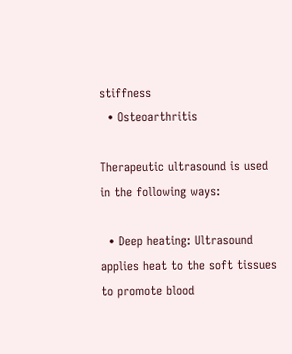stiffness
  • Osteoarthritis

Therapeutic ultrasound is used in the following ways:

  • Deep heating: Ultrasound applies heat to the soft tissues to promote blood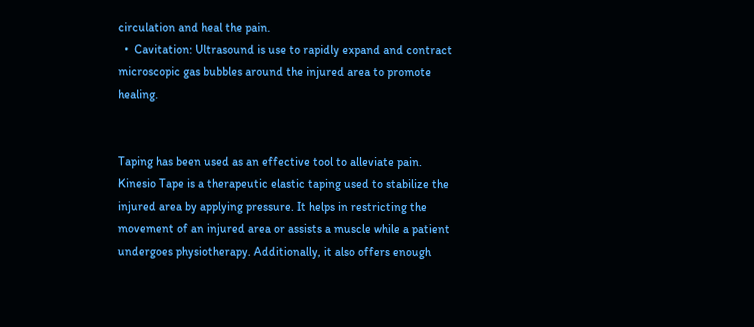circulation and heal the pain.
  •  Cavitation: Ultrasound is use to rapidly expand and contract microscopic gas bubbles around the injured area to promote healing.


Taping has been used as an effective tool to alleviate pain. Kinesio Tape is a therapeutic elastic taping used to stabilize the injured area by applying pressure. It helps in restricting the movement of an injured area or assists a muscle while a patient undergoes physiotherapy. Additionally, it also offers enough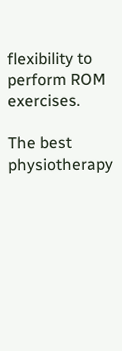flexibility to perform ROM exercises.

The best physiotherapy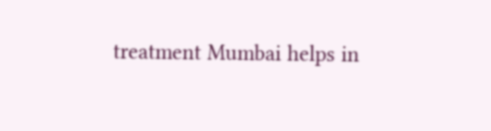treatment Mumbai helps in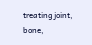treating joint, bone,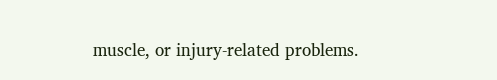muscle, or injury-related problems.